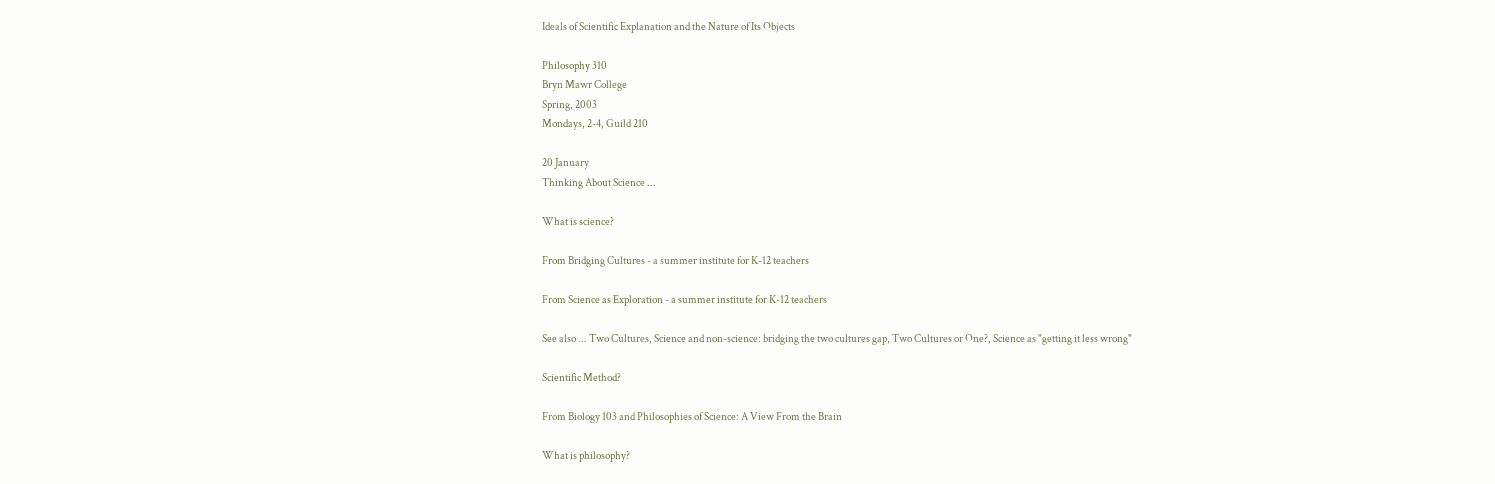Ideals of Scientific Explanation and the Nature of Its Objects

Philosophy 310
Bryn Mawr College
Spring, 2003
Mondays, 2-4, Guild 210

20 January
Thinking About Science ...

What is science?

From Bridging Cultures - a summer institute for K-12 teachers

From Science as Exploration - a summer institute for K-12 teachers

See also ... Two Cultures, Science and non-science: bridging the two cultures gap, Two Cultures or One?, Science as "getting it less wrong"

Scientific Method?

From Biology 103 and Philosophies of Science: A View From the Brain

What is philosophy?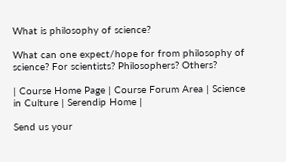What is philosophy of science?

What can one expect/hope for from philosophy of science? For scientists? Philosophers? Others?

| Course Home Page | Course Forum Area | Science in Culture | Serendip Home |

Send us your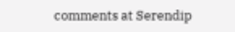comments at Serendip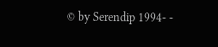© by Serendip 1994- -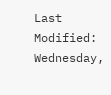Last Modified: Wednesday,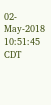02-May-2018 10:51:45 CDT